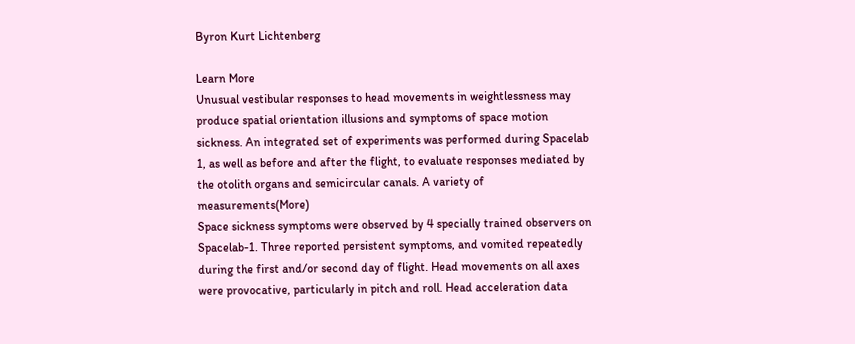Byron Kurt Lichtenberg

Learn More
Unusual vestibular responses to head movements in weightlessness may produce spatial orientation illusions and symptoms of space motion sickness. An integrated set of experiments was performed during Spacelab 1, as well as before and after the flight, to evaluate responses mediated by the otolith organs and semicircular canals. A variety of measurements(More)
Space sickness symptoms were observed by 4 specially trained observers on Spacelab-1. Three reported persistent symptoms, and vomited repeatedly during the first and/or second day of flight. Head movements on all axes were provocative, particularly in pitch and roll. Head acceleration data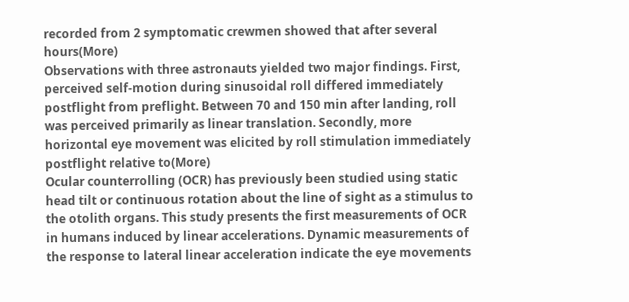recorded from 2 symptomatic crewmen showed that after several hours(More)
Observations with three astronauts yielded two major findings. First, perceived self-motion during sinusoidal roll differed immediately postflight from preflight. Between 70 and 150 min after landing, roll was perceived primarily as linear translation. Secondly, more horizontal eye movement was elicited by roll stimulation immediately postflight relative to(More)
Ocular counterrolling (OCR) has previously been studied using static head tilt or continuous rotation about the line of sight as a stimulus to the otolith organs. This study presents the first measurements of OCR in humans induced by linear accelerations. Dynamic measurements of the response to lateral linear acceleration indicate the eye movements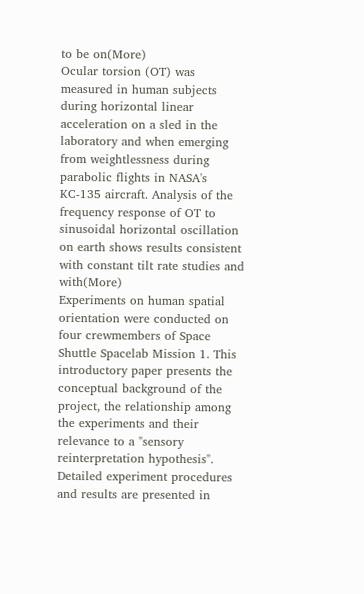to be on(More)
Ocular torsion (OT) was measured in human subjects during horizontal linear acceleration on a sled in the laboratory and when emerging from weightlessness during parabolic flights in NASA's KC-135 aircraft. Analysis of the frequency response of OT to sinusoidal horizontal oscillation on earth shows results consistent with constant tilt rate studies and with(More)
Experiments on human spatial orientation were conducted on four crewmembers of Space Shuttle Spacelab Mission 1. This introductory paper presents the conceptual background of the project, the relationship among the experiments and their relevance to a "sensory reinterpretation hypothesis". Detailed experiment procedures and results are presented in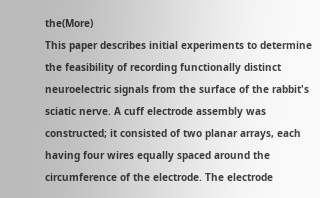the(More)
This paper describes initial experiments to determine the feasibility of recording functionally distinct neuroelectric signals from the surface of the rabbit's sciatic nerve. A cuff electrode assembly was constructed; it consisted of two planar arrays, each having four wires equally spaced around the circumference of the electrode. The electrode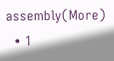assembly(More)
  • 1